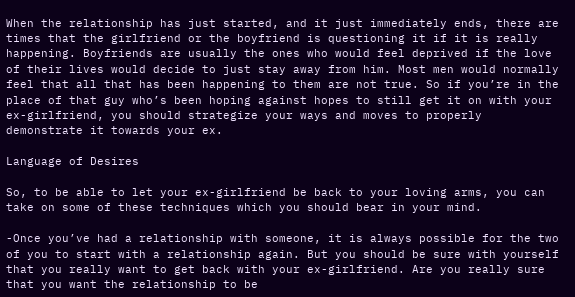When the relationship has just started, and it just immediately ends, there are times that the girlfriend or the boyfriend is questioning it if it is really happening. Boyfriends are usually the ones who would feel deprived if the love of their lives would decide to just stay away from him. Most men would normally feel that all that has been happening to them are not true. So if you’re in the place of that guy who’s been hoping against hopes to still get it on with your ex-girlfriend, you should strategize your ways and moves to properly demonstrate it towards your ex.

Language of Desires

So, to be able to let your ex-girlfriend be back to your loving arms, you can take on some of these techniques which you should bear in your mind.

-Once you’ve had a relationship with someone, it is always possible for the two of you to start with a relationship again. But you should be sure with yourself that you really want to get back with your ex-girlfriend. Are you really sure that you want the relationship to be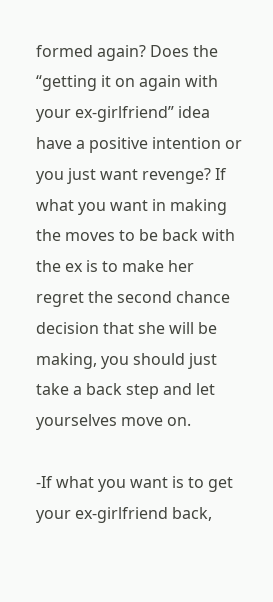formed again? Does the “getting it on again with your ex-girlfriend” idea have a positive intention or you just want revenge? If what you want in making the moves to be back with the ex is to make her regret the second chance decision that she will be making, you should just take a back step and let yourselves move on.

-If what you want is to get your ex-girlfriend back,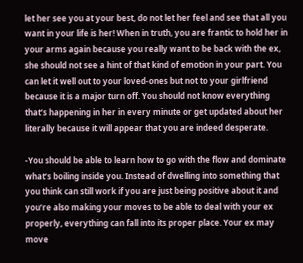let her see you at your best, do not let her feel and see that all you want in your life is her! When in truth, you are frantic to hold her in your arms again because you really want to be back with the ex, she should not see a hint of that kind of emotion in your part. You can let it well out to your loved-ones but not to your girlfriend because it is a major turn off. You should not know everything that’s happening in her in every minute or get updated about her literally because it will appear that you are indeed desperate.

-You should be able to learn how to go with the flow and dominate what’s boiling inside you. Instead of dwelling into something that you think can still work if you are just being positive about it and you’re also making your moves to be able to deal with your ex properly, everything can fall into its proper place. Your ex may move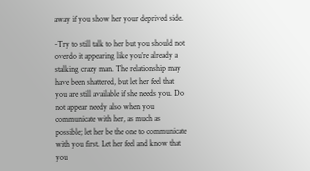away if you show her your deprived side.

-Try to still talk to her but you should not overdo it appearing like you’re already a stalking crazy man. The relationship may have been shattered, but let her feel that you are still available if she needs you. Do not appear needy also when you communicate with her, as much as possible; let her be the one to communicate with you first. Let her feel and know that you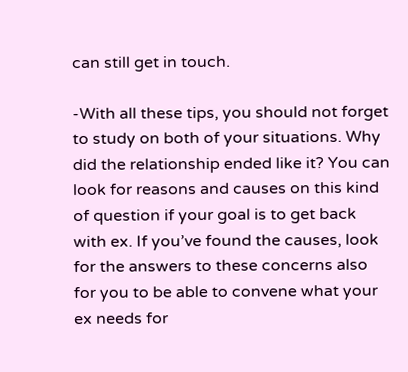can still get in touch.

-With all these tips, you should not forget to study on both of your situations. Why did the relationship ended like it? You can look for reasons and causes on this kind of question if your goal is to get back with ex. If you’ve found the causes, look for the answers to these concerns also for you to be able to convene what your ex needs for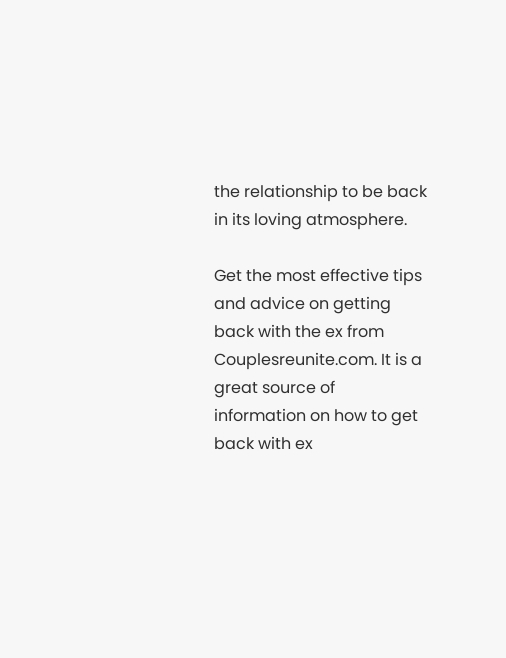the relationship to be back in its loving atmosphere.

Get the most effective tips and advice on getting back with the ex from Couplesreunite.com. It is a great source of information on how to get back with ex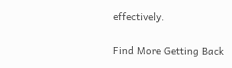effectively.

Find More Getting Back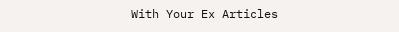With Your Ex Articles